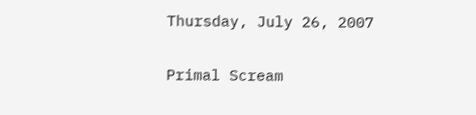Thursday, July 26, 2007

Primal Scream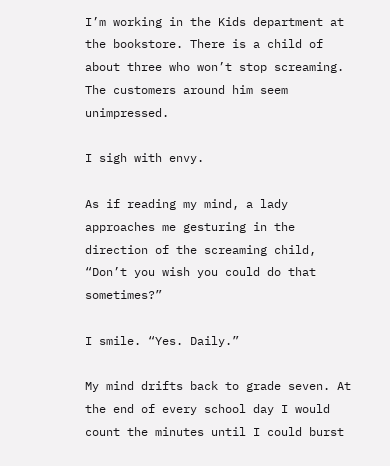I’m working in the Kids department at the bookstore. There is a child of about three who won’t stop screaming. The customers around him seem unimpressed.

I sigh with envy.

As if reading my mind, a lady approaches me gesturing in the direction of the screaming child, “Don’t you wish you could do that sometimes?”

I smile. “Yes. Daily.”

My mind drifts back to grade seven. At the end of every school day I would count the minutes until I could burst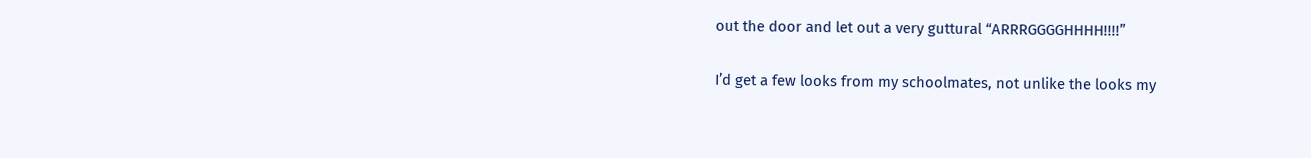out the door and let out a very guttural “ARRRGGGGHHHH!!!!”

I’d get a few looks from my schoolmates, not unlike the looks my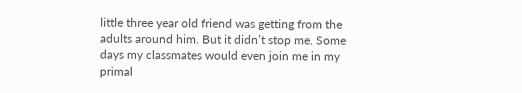little three year old friend was getting from the adults around him. But it didn’t stop me. Some days my classmates would even join me in my primal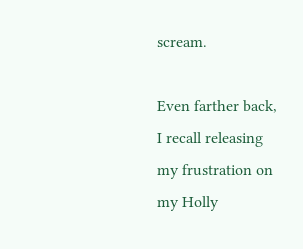scream.

Even farther back, I recall releasing my frustration on my Holly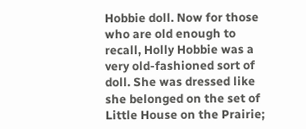Hobbie doll. Now for those who are old enough to recall, Holly Hobbie was a very old-fashioned sort of doll. She was dressed like she belonged on the set of Little House on the Prairie;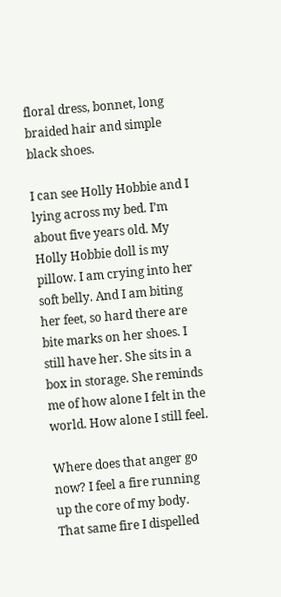floral dress, bonnet, long braided hair and simple black shoes.

I can see Holly Hobbie and I lying across my bed. I’m about five years old. My Holly Hobbie doll is my pillow. I am crying into her soft belly. And I am biting her feet, so hard there are bite marks on her shoes. I still have her. She sits in a box in storage. She reminds me of how alone I felt in the world. How alone I still feel.

Where does that anger go now? I feel a fire running up the core of my body. That same fire I dispelled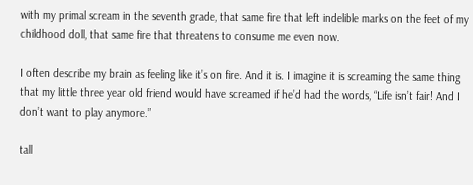with my primal scream in the seventh grade, that same fire that left indelible marks on the feet of my childhood doll, that same fire that threatens to consume me even now.

I often describe my brain as feeling like it’s on fire. And it is. I imagine it is screaming the same thing that my little three year old friend would have screamed if he’d had the words, “Life isn’t fair! And I don’t want to play anymore.”

tall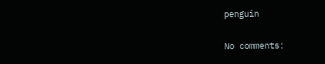penguin

No comments: